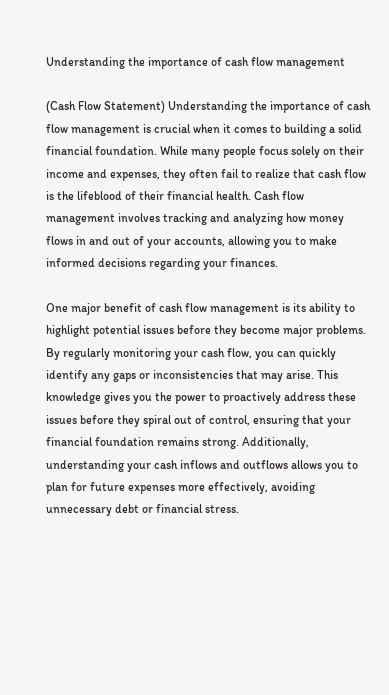Understanding the importance of cash flow management

(Cash Flow Statement) Understanding the importance of cash flow management is crucial when it comes to building a solid financial foundation. While many people focus solely on their income and expenses, they often fail to realize that cash flow is the lifeblood of their financial health. Cash flow management involves tracking and analyzing how money flows in and out of your accounts, allowing you to make informed decisions regarding your finances.

One major benefit of cash flow management is its ability to highlight potential issues before they become major problems. By regularly monitoring your cash flow, you can quickly identify any gaps or inconsistencies that may arise. This knowledge gives you the power to proactively address these issues before they spiral out of control, ensuring that your financial foundation remains strong. Additionally, understanding your cash inflows and outflows allows you to plan for future expenses more effectively, avoiding unnecessary debt or financial stress.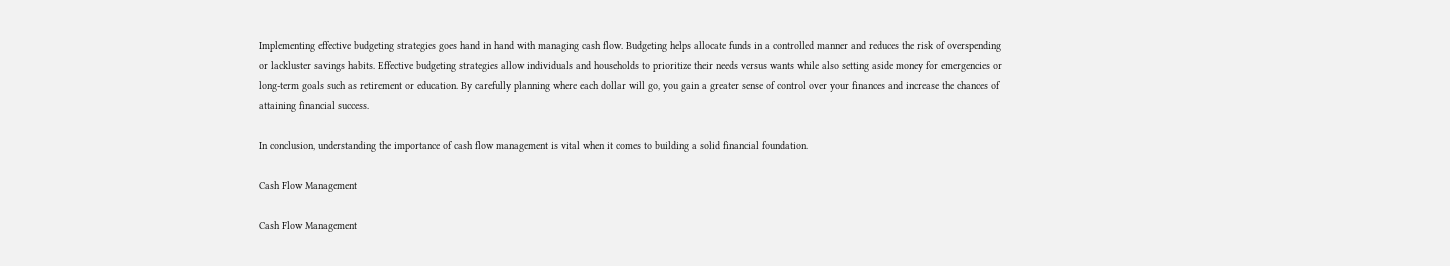Implementing effective budgeting strategies goes hand in hand with managing cash flow. Budgeting helps allocate funds in a controlled manner and reduces the risk of overspending or lackluster savings habits. Effective budgeting strategies allow individuals and households to prioritize their needs versus wants while also setting aside money for emergencies or long-term goals such as retirement or education. By carefully planning where each dollar will go, you gain a greater sense of control over your finances and increase the chances of attaining financial success.

In conclusion, understanding the importance of cash flow management is vital when it comes to building a solid financial foundation.

Cash Flow Management

Cash Flow Management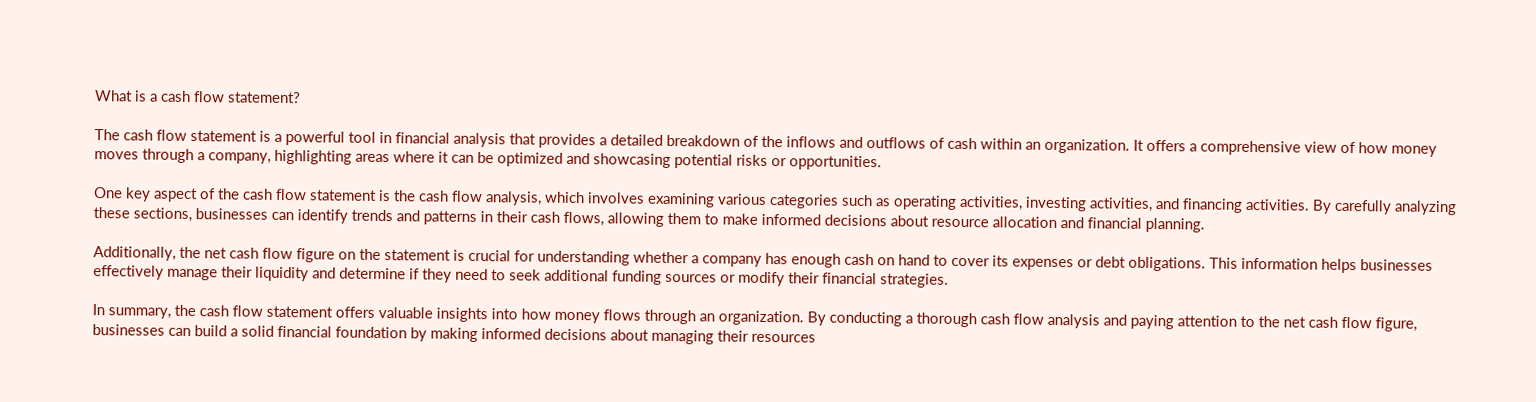What is a cash flow statement?

The cash flow statement is a powerful tool in financial analysis that provides a detailed breakdown of the inflows and outflows of cash within an organization. It offers a comprehensive view of how money moves through a company, highlighting areas where it can be optimized and showcasing potential risks or opportunities.

One key aspect of the cash flow statement is the cash flow analysis, which involves examining various categories such as operating activities, investing activities, and financing activities. By carefully analyzing these sections, businesses can identify trends and patterns in their cash flows, allowing them to make informed decisions about resource allocation and financial planning.

Additionally, the net cash flow figure on the statement is crucial for understanding whether a company has enough cash on hand to cover its expenses or debt obligations. This information helps businesses effectively manage their liquidity and determine if they need to seek additional funding sources or modify their financial strategies.

In summary, the cash flow statement offers valuable insights into how money flows through an organization. By conducting a thorough cash flow analysis and paying attention to the net cash flow figure, businesses can build a solid financial foundation by making informed decisions about managing their resources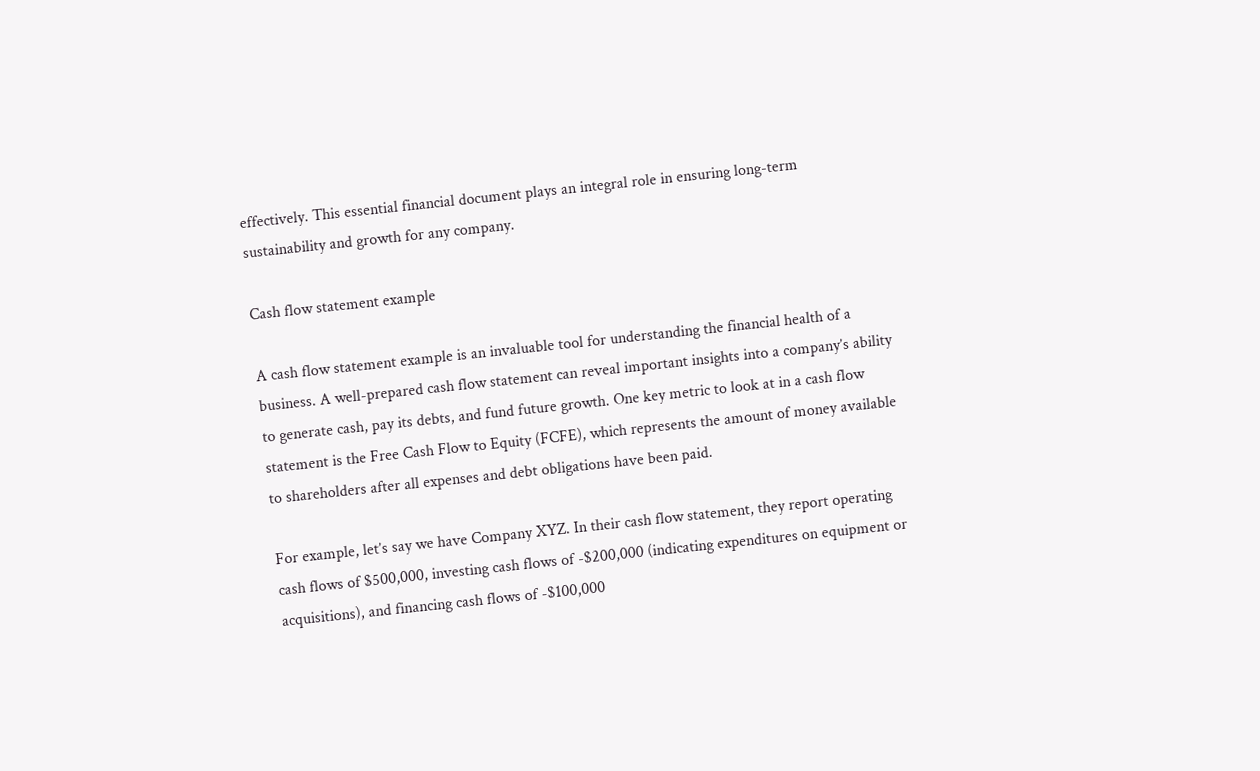effectively. This essential financial document plays an integral role in ensuring long-term sustainability and growth for any company.

Cash flow statement example

A cash flow statement example is an invaluable tool for understanding the financial health of a business. A well-prepared cash flow statement can reveal important insights into a company’s ability to generate cash, pay its debts, and fund future growth. One key metric to look at in a cash flow statement is the Free Cash Flow to Equity (FCFE), which represents the amount of money available to shareholders after all expenses and debt obligations have been paid.

For example, let’s say we have Company XYZ. In their cash flow statement, they report operating cash flows of $500,000, investing cash flows of -$200,000 (indicating expenditures on equipment or acquisitions), and financing cash flows of -$100,000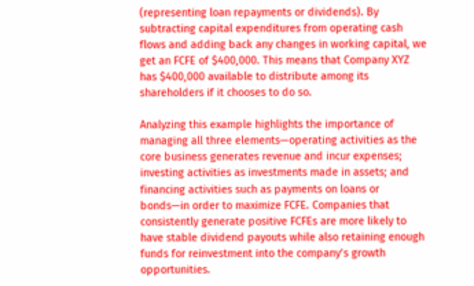(representing loan repayments or dividends). By subtracting capital expenditures from operating cash flows and adding back any changes in working capital, we get an FCFE of $400,000. This means that Company XYZ has $400,000 available to distribute among its shareholders if it chooses to do so.

Analyzing this example highlights the importance of managing all three elements—operating activities as the core business generates revenue and incur expenses; investing activities as investments made in assets; and financing activities such as payments on loans or bonds—in order to maximize FCFE. Companies that consistently generate positive FCFEs are more likely to have stable dividend payouts while also retaining enough funds for reinvestment into the company’s growth opportunities.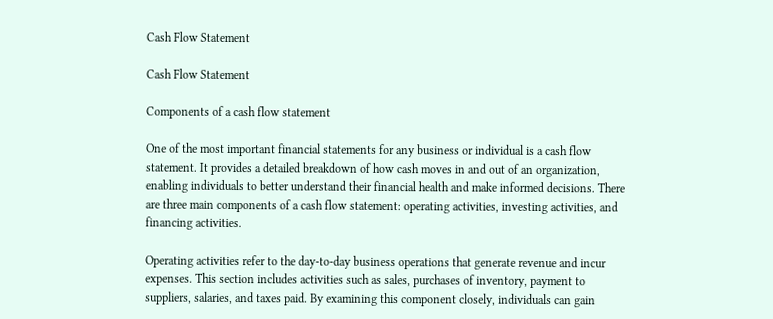Cash Flow Statement

Cash Flow Statement

Components of a cash flow statement

One of the most important financial statements for any business or individual is a cash flow statement. It provides a detailed breakdown of how cash moves in and out of an organization, enabling individuals to better understand their financial health and make informed decisions. There are three main components of a cash flow statement: operating activities, investing activities, and financing activities.

Operating activities refer to the day-to-day business operations that generate revenue and incur expenses. This section includes activities such as sales, purchases of inventory, payment to suppliers, salaries, and taxes paid. By examining this component closely, individuals can gain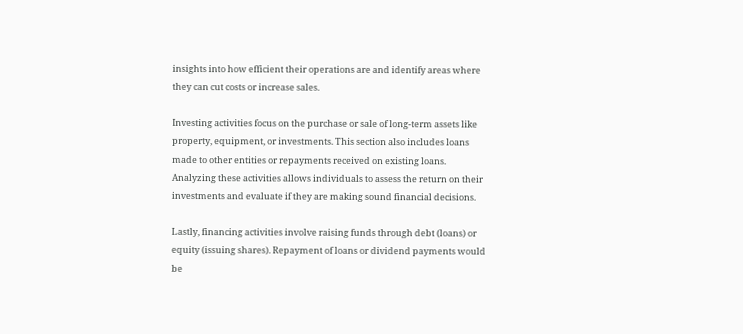insights into how efficient their operations are and identify areas where they can cut costs or increase sales.

Investing activities focus on the purchase or sale of long-term assets like property, equipment, or investments. This section also includes loans made to other entities or repayments received on existing loans. Analyzing these activities allows individuals to assess the return on their investments and evaluate if they are making sound financial decisions.

Lastly, financing activities involve raising funds through debt (loans) or equity (issuing shares). Repayment of loans or dividend payments would be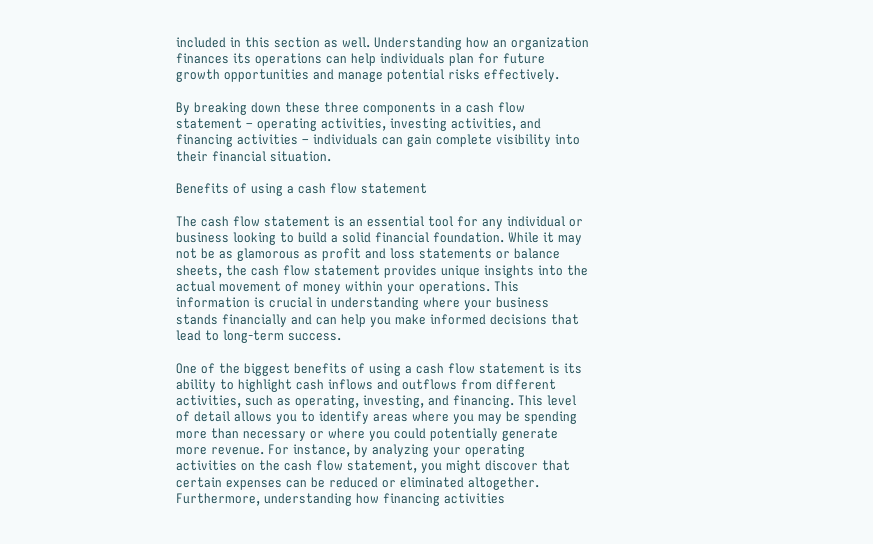included in this section as well. Understanding how an organization finances its operations can help individuals plan for future growth opportunities and manage potential risks effectively.

By breaking down these three components in a cash flow statement – operating activities, investing activities, and financing activities – individuals can gain complete visibility into their financial situation.

Benefits of using a cash flow statement

The cash flow statement is an essential tool for any individual or business looking to build a solid financial foundation. While it may not be as glamorous as profit and loss statements or balance sheets, the cash flow statement provides unique insights into the actual movement of money within your operations. This information is crucial in understanding where your business stands financially and can help you make informed decisions that lead to long-term success.

One of the biggest benefits of using a cash flow statement is its ability to highlight cash inflows and outflows from different activities, such as operating, investing, and financing. This level of detail allows you to identify areas where you may be spending more than necessary or where you could potentially generate more revenue. For instance, by analyzing your operating activities on the cash flow statement, you might discover that certain expenses can be reduced or eliminated altogether. Furthermore, understanding how financing activities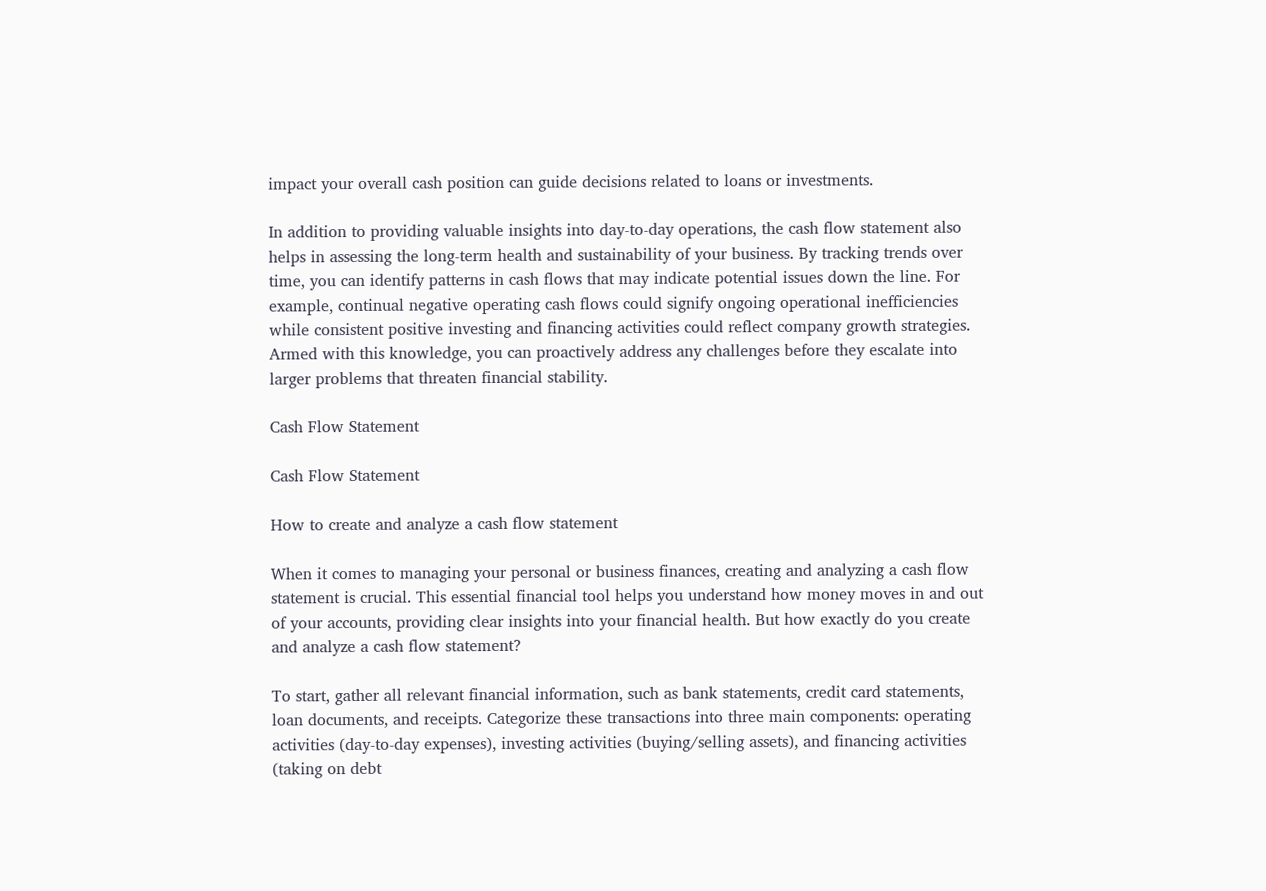impact your overall cash position can guide decisions related to loans or investments.

In addition to providing valuable insights into day-to-day operations, the cash flow statement also helps in assessing the long-term health and sustainability of your business. By tracking trends over time, you can identify patterns in cash flows that may indicate potential issues down the line. For example, continual negative operating cash flows could signify ongoing operational inefficiencies while consistent positive investing and financing activities could reflect company growth strategies. Armed with this knowledge, you can proactively address any challenges before they escalate into larger problems that threaten financial stability.

Cash Flow Statement

Cash Flow Statement

How to create and analyze a cash flow statement

When it comes to managing your personal or business finances, creating and analyzing a cash flow statement is crucial. This essential financial tool helps you understand how money moves in and out of your accounts, providing clear insights into your financial health. But how exactly do you create and analyze a cash flow statement?

To start, gather all relevant financial information, such as bank statements, credit card statements, loan documents, and receipts. Categorize these transactions into three main components: operating activities (day-to-day expenses), investing activities (buying/selling assets), and financing activities (taking on debt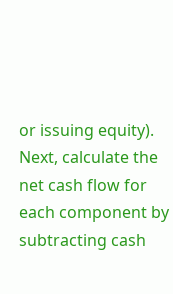or issuing equity). Next, calculate the net cash flow for each component by subtracting cash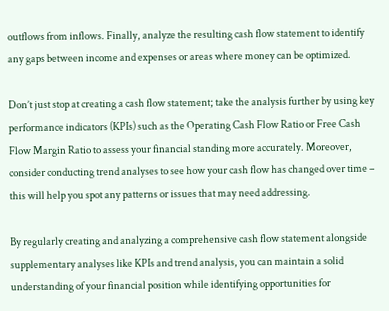outflows from inflows. Finally, analyze the resulting cash flow statement to identify any gaps between income and expenses or areas where money can be optimized.

Don’t just stop at creating a cash flow statement; take the analysis further by using key performance indicators (KPIs) such as the Operating Cash Flow Ratio or Free Cash Flow Margin Ratio to assess your financial standing more accurately. Moreover, consider conducting trend analyses to see how your cash flow has changed over time – this will help you spot any patterns or issues that may need addressing.

By regularly creating and analyzing a comprehensive cash flow statement alongside supplementary analyses like KPIs and trend analysis, you can maintain a solid understanding of your financial position while identifying opportunities for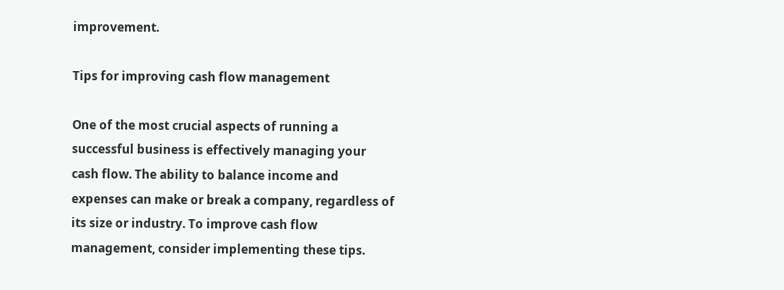improvement.

Tips for improving cash flow management

One of the most crucial aspects of running a successful business is effectively managing your cash flow. The ability to balance income and expenses can make or break a company, regardless of its size or industry. To improve cash flow management, consider implementing these tips.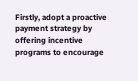Firstly, adopt a proactive payment strategy by offering incentive programs to encourage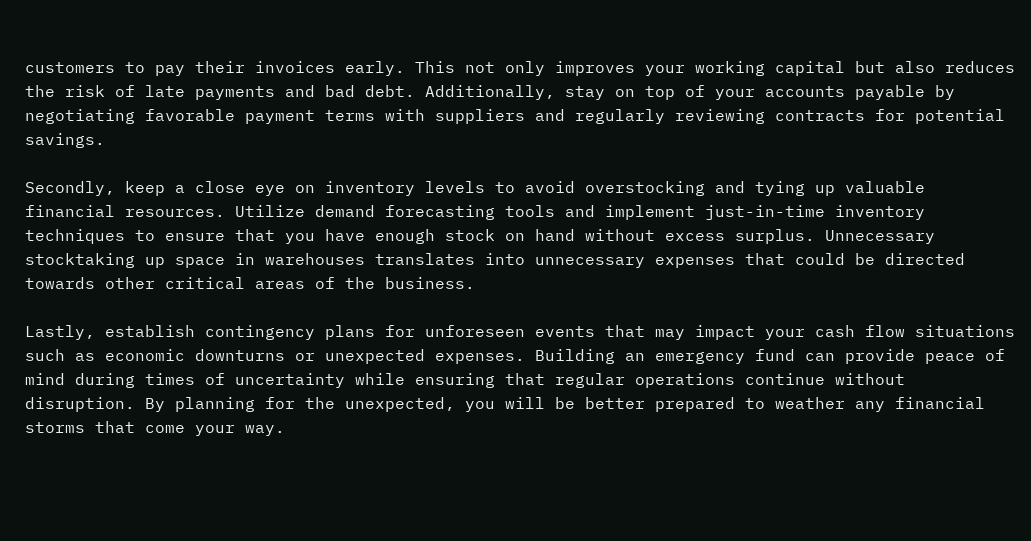customers to pay their invoices early. This not only improves your working capital but also reduces the risk of late payments and bad debt. Additionally, stay on top of your accounts payable by negotiating favorable payment terms with suppliers and regularly reviewing contracts for potential savings.

Secondly, keep a close eye on inventory levels to avoid overstocking and tying up valuable financial resources. Utilize demand forecasting tools and implement just-in-time inventory techniques to ensure that you have enough stock on hand without excess surplus. Unnecessary stocktaking up space in warehouses translates into unnecessary expenses that could be directed towards other critical areas of the business.

Lastly, establish contingency plans for unforeseen events that may impact your cash flow situations such as economic downturns or unexpected expenses. Building an emergency fund can provide peace of mind during times of uncertainty while ensuring that regular operations continue without disruption. By planning for the unexpected, you will be better prepared to weather any financial storms that come your way.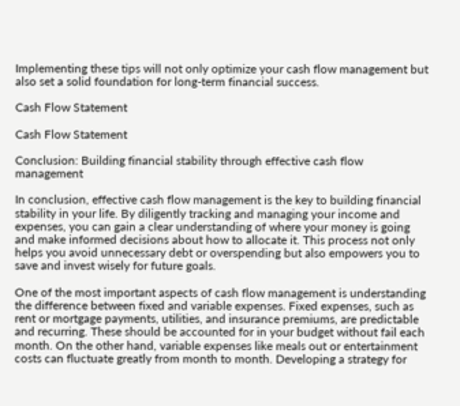Implementing these tips will not only optimize your cash flow management but also set a solid foundation for long-term financial success.

Cash Flow Statement

Cash Flow Statement

Conclusion: Building financial stability through effective cash flow management

In conclusion, effective cash flow management is the key to building financial stability in your life. By diligently tracking and managing your income and expenses, you can gain a clear understanding of where your money is going and make informed decisions about how to allocate it. This process not only helps you avoid unnecessary debt or overspending but also empowers you to save and invest wisely for future goals.

One of the most important aspects of cash flow management is understanding the difference between fixed and variable expenses. Fixed expenses, such as rent or mortgage payments, utilities, and insurance premiums, are predictable and recurring. These should be accounted for in your budget without fail each month. On the other hand, variable expenses like meals out or entertainment costs can fluctuate greatly from month to month. Developing a strategy for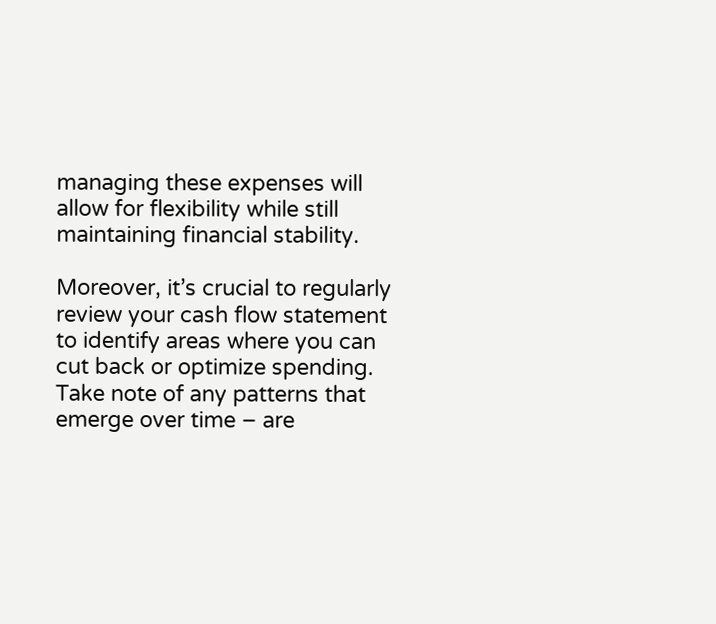managing these expenses will allow for flexibility while still maintaining financial stability.

Moreover, it’s crucial to regularly review your cash flow statement to identify areas where you can cut back or optimize spending. Take note of any patterns that emerge over time – are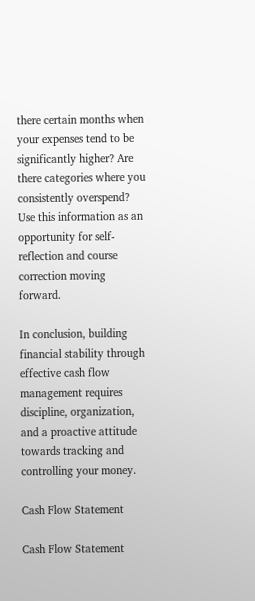there certain months when your expenses tend to be significantly higher? Are there categories where you consistently overspend? Use this information as an opportunity for self-reflection and course correction moving forward.

In conclusion, building financial stability through effective cash flow management requires discipline, organization, and a proactive attitude towards tracking and controlling your money.

Cash Flow Statement

Cash Flow Statement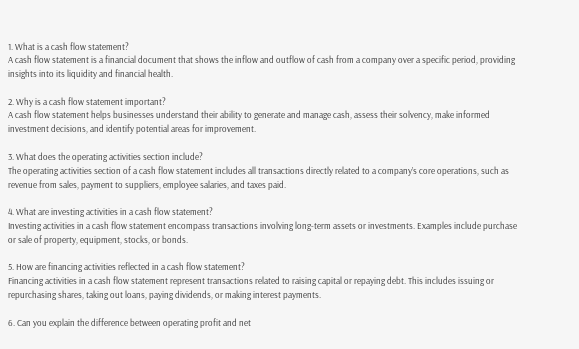1. What is a cash flow statement?
A cash flow statement is a financial document that shows the inflow and outflow of cash from a company over a specific period, providing insights into its liquidity and financial health.

2. Why is a cash flow statement important?
A cash flow statement helps businesses understand their ability to generate and manage cash, assess their solvency, make informed investment decisions, and identify potential areas for improvement.

3. What does the operating activities section include?
The operating activities section of a cash flow statement includes all transactions directly related to a company’s core operations, such as revenue from sales, payment to suppliers, employee salaries, and taxes paid.

4. What are investing activities in a cash flow statement?
Investing activities in a cash flow statement encompass transactions involving long-term assets or investments. Examples include purchase or sale of property, equipment, stocks, or bonds.

5. How are financing activities reflected in a cash flow statement?
Financing activities in a cash flow statement represent transactions related to raising capital or repaying debt. This includes issuing or repurchasing shares, taking out loans, paying dividends, or making interest payments.

6. Can you explain the difference between operating profit and net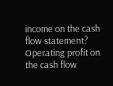income on the cash flow statement?
Operating profit on the cash flow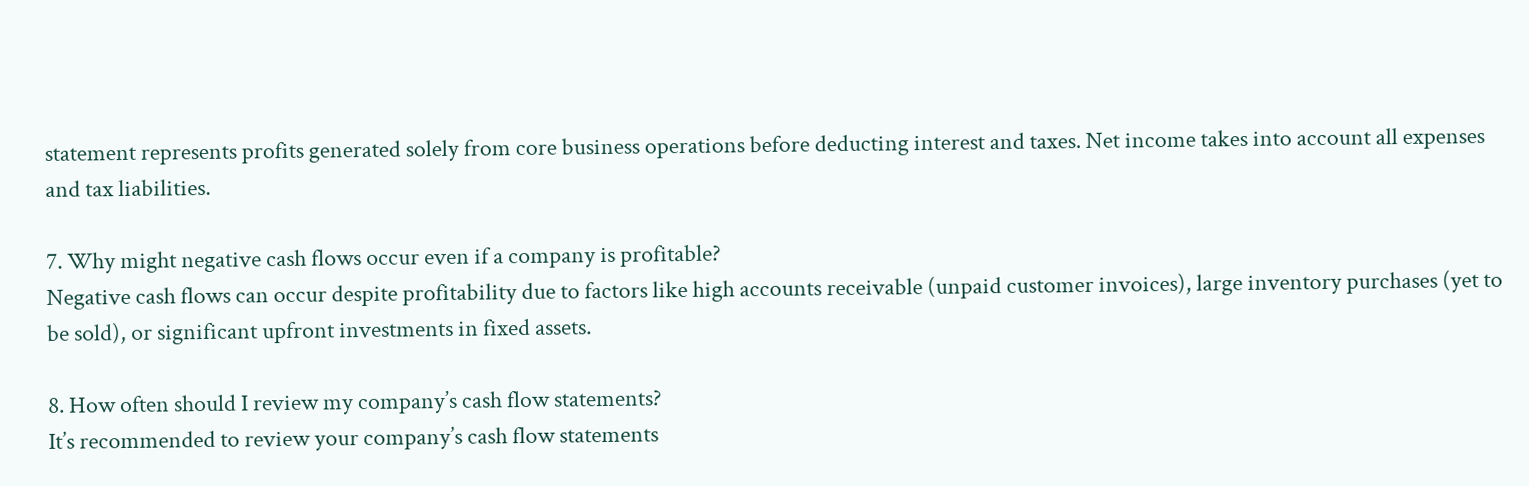statement represents profits generated solely from core business operations before deducting interest and taxes. Net income takes into account all expenses and tax liabilities.

7. Why might negative cash flows occur even if a company is profitable?
Negative cash flows can occur despite profitability due to factors like high accounts receivable (unpaid customer invoices), large inventory purchases (yet to be sold), or significant upfront investments in fixed assets.

8. How often should I review my company’s cash flow statements?
It’s recommended to review your company’s cash flow statements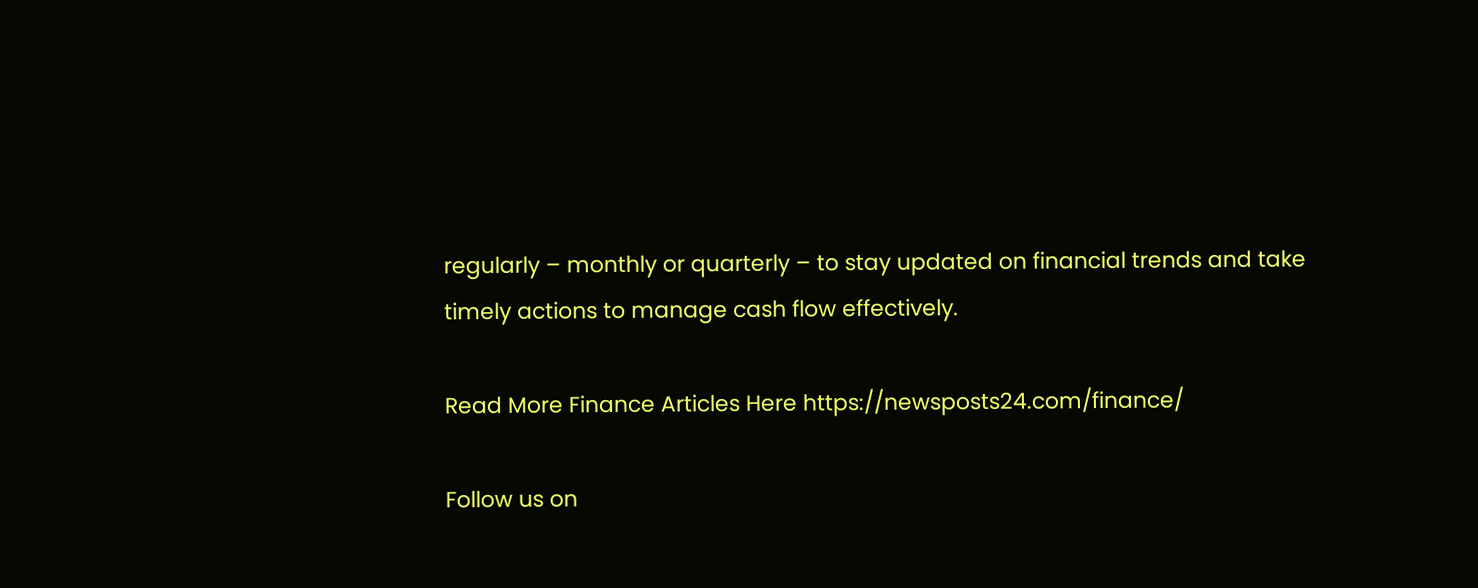regularly – monthly or quarterly – to stay updated on financial trends and take timely actions to manage cash flow effectively.

Read More Finance Articles Here https://newsposts24.com/finance/

Follow us on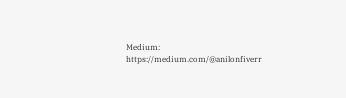Medium: https://medium.com/@anilonfiverr